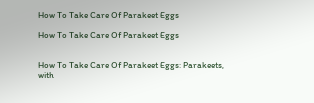How To Take Care Of Parakeet Eggs

How To Take Care Of Parakeet Eggs


How To Take Care Of Parakeet Eggs: Parakeets, with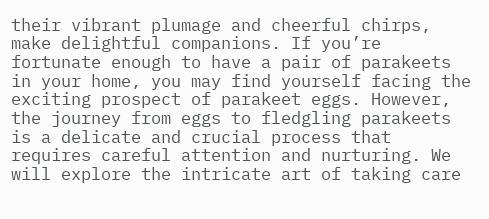their vibrant plumage and cheerful chirps, make delightful companions. If you’re fortunate enough to have a pair of parakeets in your home, you may find yourself facing the exciting prospect of parakeet eggs. However, the journey from eggs to fledgling parakeets is a delicate and crucial process that requires careful attention and nurturing. We will explore the intricate art of taking care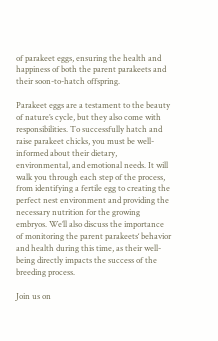of parakeet eggs, ensuring the health and happiness of both the parent parakeets and their soon-to-hatch offspring.

Parakeet eggs are a testament to the beauty of nature’s cycle, but they also come with responsibilities. To successfully hatch and raise parakeet chicks, you must be well-informed about their dietary, environmental, and emotional needs. It will walk you through each step of the process, from identifying a fertile egg to creating the perfect nest environment and providing the necessary nutrition for the growing embryos. We’ll also discuss the importance of monitoring the parent parakeets‘ behavior and health during this time, as their well-being directly impacts the success of the breeding process.

Join us on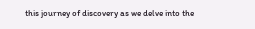this journey of discovery as we delve into the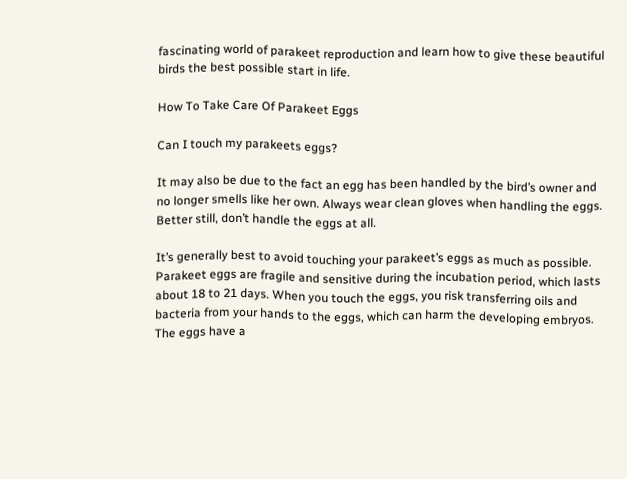fascinating world of parakeet reproduction and learn how to give these beautiful birds the best possible start in life.

How To Take Care Of Parakeet Eggs

Can I touch my parakeets eggs?

It may also be due to the fact an egg has been handled by the bird’s owner and no longer smells like her own. Always wear clean gloves when handling the eggs. Better still, don’t handle the eggs at all.

It’s generally best to avoid touching your parakeet’s eggs as much as possible. Parakeet eggs are fragile and sensitive during the incubation period, which lasts about 18 to 21 days. When you touch the eggs, you risk transferring oils and bacteria from your hands to the eggs, which can harm the developing embryos. The eggs have a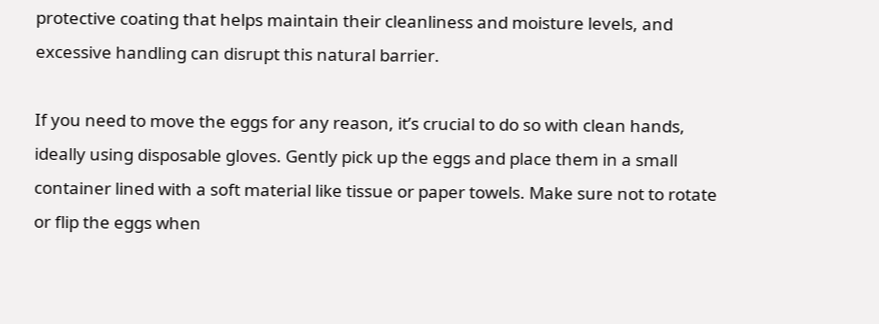protective coating that helps maintain their cleanliness and moisture levels, and excessive handling can disrupt this natural barrier.

If you need to move the eggs for any reason, it’s crucial to do so with clean hands, ideally using disposable gloves. Gently pick up the eggs and place them in a small container lined with a soft material like tissue or paper towels. Make sure not to rotate or flip the eggs when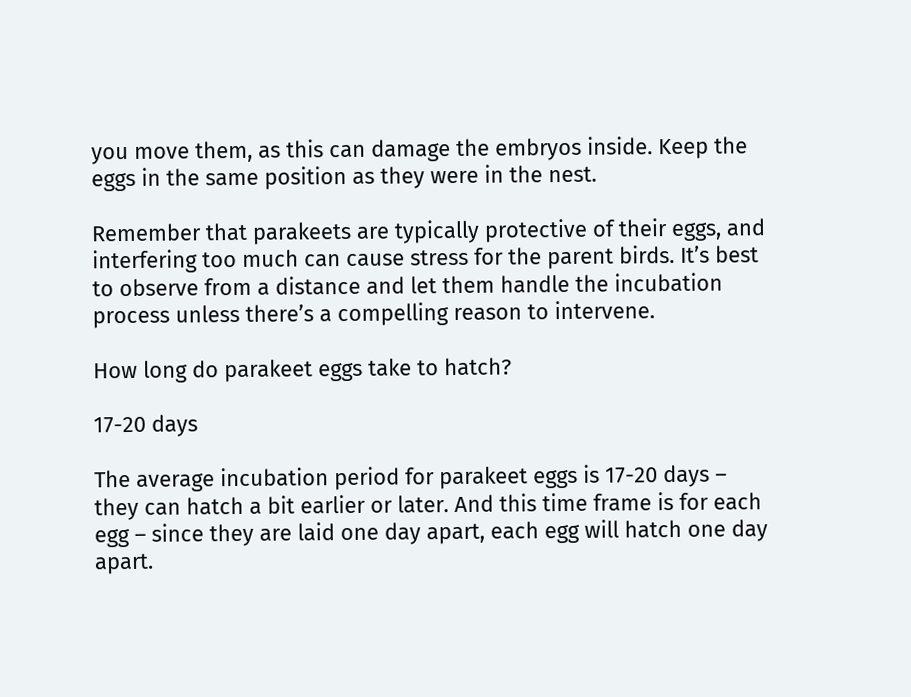you move them, as this can damage the embryos inside. Keep the eggs in the same position as they were in the nest.

Remember that parakeets are typically protective of their eggs, and interfering too much can cause stress for the parent birds. It’s best to observe from a distance and let them handle the incubation process unless there’s a compelling reason to intervene.

How long do parakeet eggs take to hatch?

17-20 days

The average incubation period for parakeet eggs is 17-20 days – they can hatch a bit earlier or later. And this time frame is for each egg – since they are laid one day apart, each egg will hatch one day apart.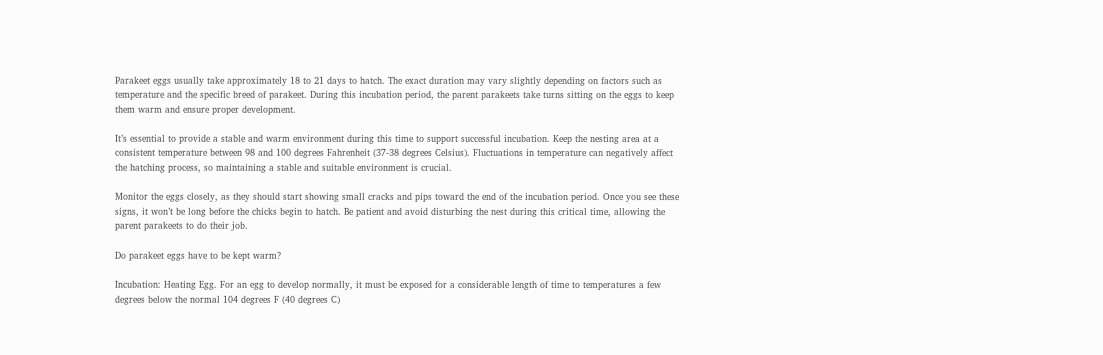Parakeet eggs usually take approximately 18 to 21 days to hatch. The exact duration may vary slightly depending on factors such as temperature and the specific breed of parakeet. During this incubation period, the parent parakeets take turns sitting on the eggs to keep them warm and ensure proper development.

It’s essential to provide a stable and warm environment during this time to support successful incubation. Keep the nesting area at a consistent temperature between 98 and 100 degrees Fahrenheit (37-38 degrees Celsius). Fluctuations in temperature can negatively affect the hatching process, so maintaining a stable and suitable environment is crucial.

Monitor the eggs closely, as they should start showing small cracks and pips toward the end of the incubation period. Once you see these signs, it won’t be long before the chicks begin to hatch. Be patient and avoid disturbing the nest during this critical time, allowing the parent parakeets to do their job.

Do parakeet eggs have to be kept warm?

Incubation: Heating Egg. For an egg to develop normally, it must be exposed for a considerable length of time to temperatures a few degrees below the normal 104 degrees F (40 degrees C)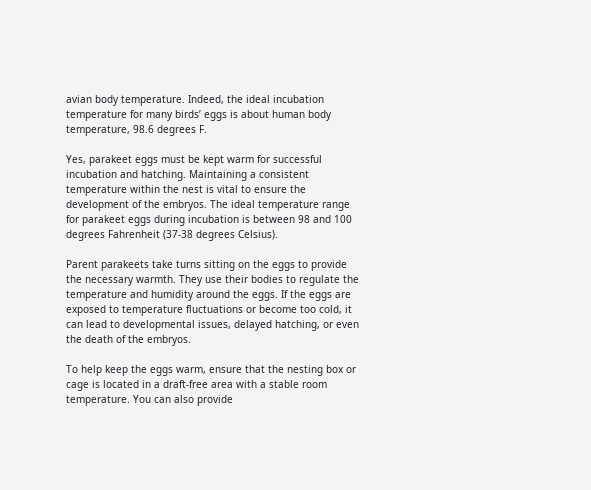avian body temperature. Indeed, the ideal incubation temperature for many birds’ eggs is about human body temperature, 98.6 degrees F.

Yes, parakeet eggs must be kept warm for successful incubation and hatching. Maintaining a consistent temperature within the nest is vital to ensure the development of the embryos. The ideal temperature range for parakeet eggs during incubation is between 98 and 100 degrees Fahrenheit (37-38 degrees Celsius).

Parent parakeets take turns sitting on the eggs to provide the necessary warmth. They use their bodies to regulate the temperature and humidity around the eggs. If the eggs are exposed to temperature fluctuations or become too cold, it can lead to developmental issues, delayed hatching, or even the death of the embryos.

To help keep the eggs warm, ensure that the nesting box or cage is located in a draft-free area with a stable room temperature. You can also provide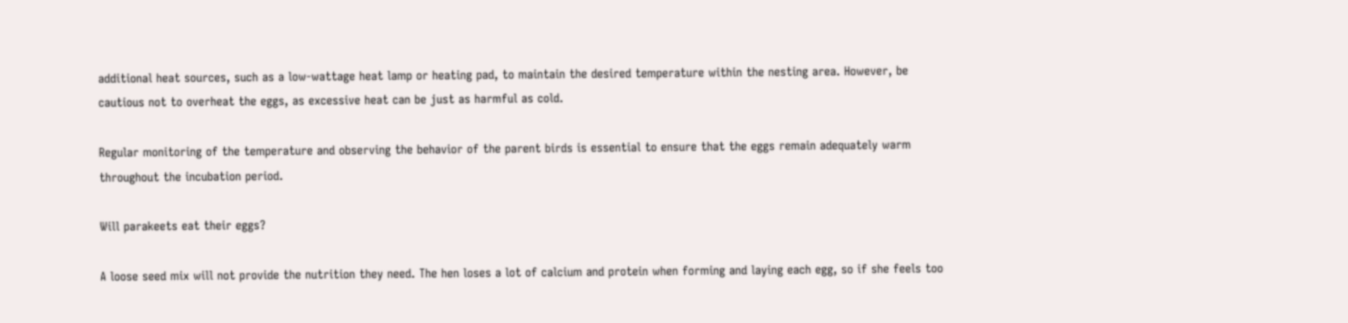additional heat sources, such as a low-wattage heat lamp or heating pad, to maintain the desired temperature within the nesting area. However, be cautious not to overheat the eggs, as excessive heat can be just as harmful as cold.

Regular monitoring of the temperature and observing the behavior of the parent birds is essential to ensure that the eggs remain adequately warm throughout the incubation period.

Will parakeets eat their eggs?

A loose seed mix will not provide the nutrition they need. The hen loses a lot of calcium and protein when forming and laying each egg, so if she feels too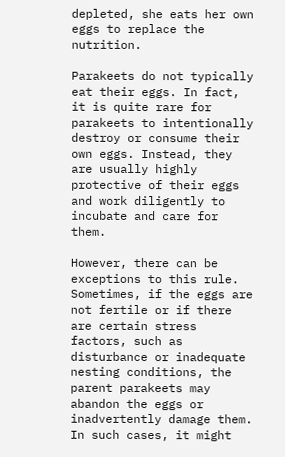depleted, she eats her own eggs to replace the nutrition.

Parakeets do not typically eat their eggs. In fact, it is quite rare for parakeets to intentionally destroy or consume their own eggs. Instead, they are usually highly protective of their eggs and work diligently to incubate and care for them.

However, there can be exceptions to this rule. Sometimes, if the eggs are not fertile or if there are certain stress factors, such as disturbance or inadequate nesting conditions, the parent parakeets may abandon the eggs or inadvertently damage them. In such cases, it might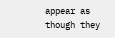appear as though they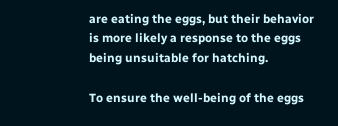are eating the eggs, but their behavior is more likely a response to the eggs being unsuitable for hatching.

To ensure the well-being of the eggs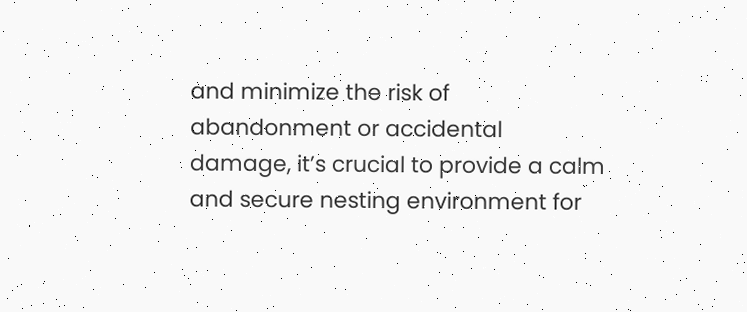and minimize the risk of abandonment or accidental damage, it’s crucial to provide a calm and secure nesting environment for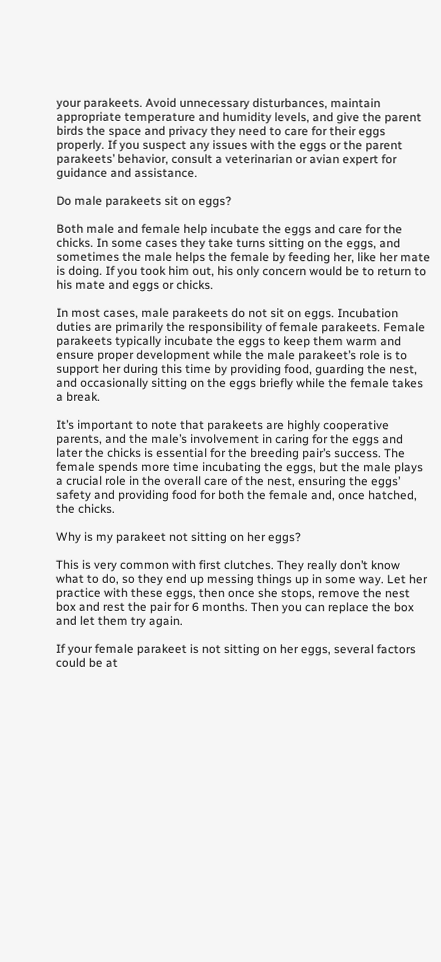your parakeets. Avoid unnecessary disturbances, maintain appropriate temperature and humidity levels, and give the parent birds the space and privacy they need to care for their eggs properly. If you suspect any issues with the eggs or the parent parakeets’ behavior, consult a veterinarian or avian expert for guidance and assistance.

Do male parakeets sit on eggs?

Both male and female help incubate the eggs and care for the chicks. In some cases they take turns sitting on the eggs, and sometimes the male helps the female by feeding her, like her mate is doing. If you took him out, his only concern would be to return to his mate and eggs or chicks.

In most cases, male parakeets do not sit on eggs. Incubation duties are primarily the responsibility of female parakeets. Female parakeets typically incubate the eggs to keep them warm and ensure proper development while the male parakeet’s role is to support her during this time by providing food, guarding the nest, and occasionally sitting on the eggs briefly while the female takes a break.

It’s important to note that parakeets are highly cooperative parents, and the male’s involvement in caring for the eggs and later the chicks is essential for the breeding pair’s success. The female spends more time incubating the eggs, but the male plays a crucial role in the overall care of the nest, ensuring the eggs’ safety and providing food for both the female and, once hatched, the chicks.

Why is my parakeet not sitting on her eggs?

This is very common with first clutches. They really don’t know what to do, so they end up messing things up in some way. Let her practice with these eggs, then once she stops, remove the nest box and rest the pair for 6 months. Then you can replace the box and let them try again.

If your female parakeet is not sitting on her eggs, several factors could be at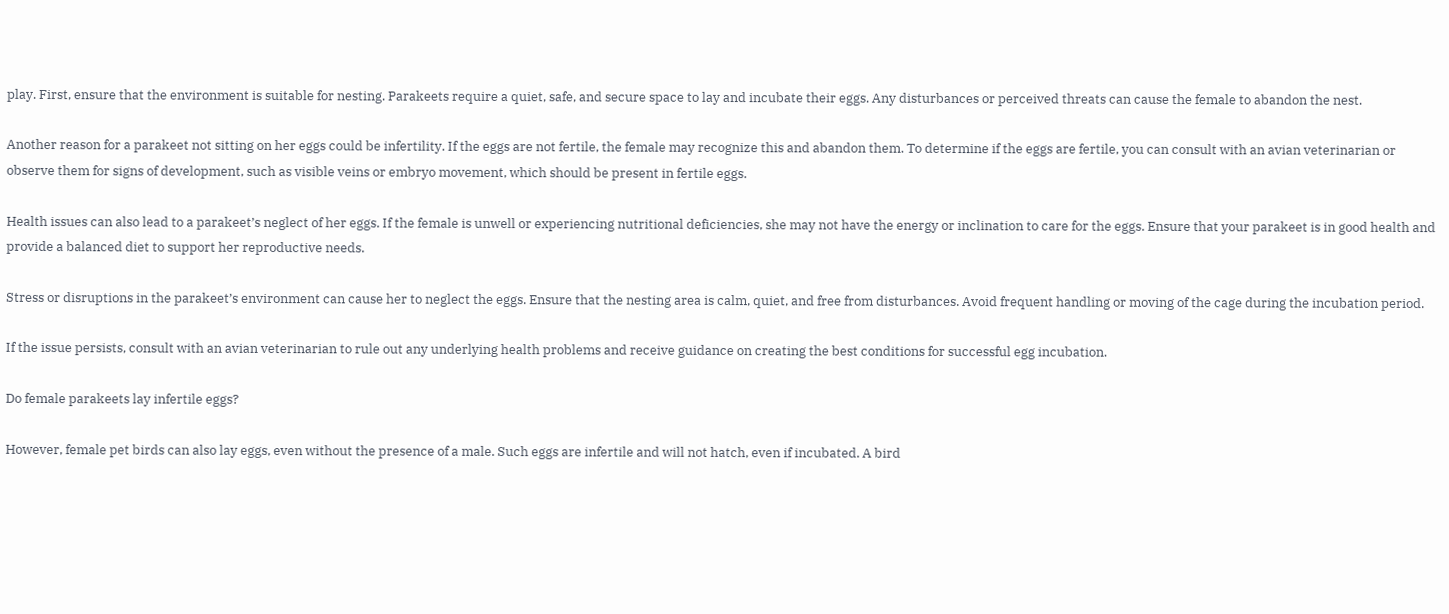play. First, ensure that the environment is suitable for nesting. Parakeets require a quiet, safe, and secure space to lay and incubate their eggs. Any disturbances or perceived threats can cause the female to abandon the nest.

Another reason for a parakeet not sitting on her eggs could be infertility. If the eggs are not fertile, the female may recognize this and abandon them. To determine if the eggs are fertile, you can consult with an avian veterinarian or observe them for signs of development, such as visible veins or embryo movement, which should be present in fertile eggs.

Health issues can also lead to a parakeet’s neglect of her eggs. If the female is unwell or experiencing nutritional deficiencies, she may not have the energy or inclination to care for the eggs. Ensure that your parakeet is in good health and provide a balanced diet to support her reproductive needs.

Stress or disruptions in the parakeet’s environment can cause her to neglect the eggs. Ensure that the nesting area is calm, quiet, and free from disturbances. Avoid frequent handling or moving of the cage during the incubation period.

If the issue persists, consult with an avian veterinarian to rule out any underlying health problems and receive guidance on creating the best conditions for successful egg incubation.

Do female parakeets lay infertile eggs?

However, female pet birds can also lay eggs, even without the presence of a male. Such eggs are infertile and will not hatch, even if incubated. A bird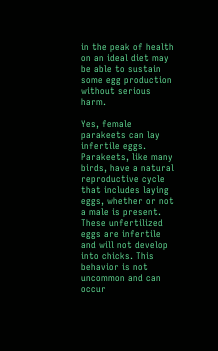in the peak of health on an ideal diet may be able to sustain some egg production without serious harm.

Yes, female parakeets can lay infertile eggs. Parakeets, like many birds, have a natural reproductive cycle that includes laying eggs, whether or not a male is present. These unfertilized eggs are infertile and will not develop into chicks. This behavior is not uncommon and can occur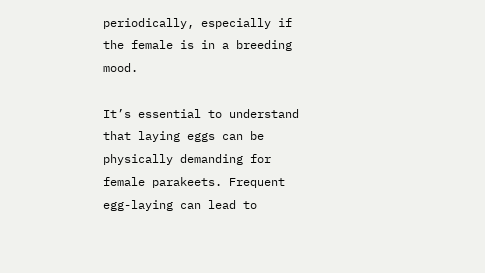periodically, especially if the female is in a breeding mood.

It’s essential to understand that laying eggs can be physically demanding for female parakeets. Frequent egg-laying can lead to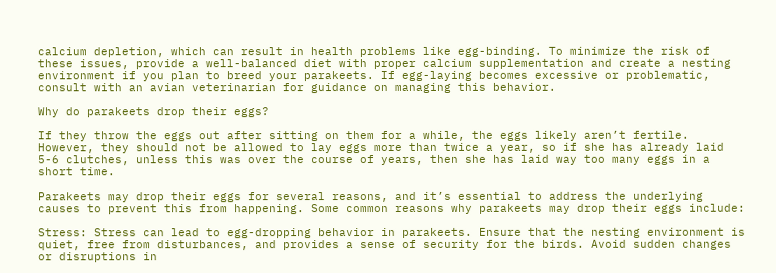calcium depletion, which can result in health problems like egg-binding. To minimize the risk of these issues, provide a well-balanced diet with proper calcium supplementation and create a nesting environment if you plan to breed your parakeets. If egg-laying becomes excessive or problematic, consult with an avian veterinarian for guidance on managing this behavior.

Why do parakeets drop their eggs?

If they throw the eggs out after sitting on them for a while, the eggs likely aren’t fertile. However, they should not be allowed to lay eggs more than twice a year, so if she has already laid 5-6 clutches, unless this was over the course of years, then she has laid way too many eggs in a short time.

Parakeets may drop their eggs for several reasons, and it’s essential to address the underlying causes to prevent this from happening. Some common reasons why parakeets may drop their eggs include:

Stress: Stress can lead to egg-dropping behavior in parakeets. Ensure that the nesting environment is quiet, free from disturbances, and provides a sense of security for the birds. Avoid sudden changes or disruptions in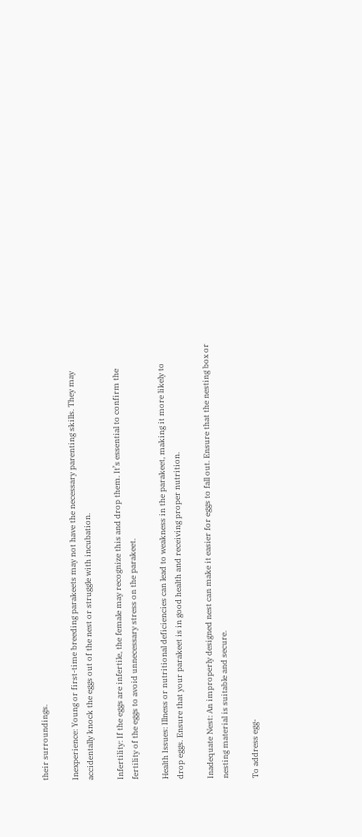their surroundings.

Inexperience: Young or first-time breeding parakeets may not have the necessary parenting skills. They may accidentally knock the eggs out of the nest or struggle with incubation.

Infertility: If the eggs are infertile, the female may recognize this and drop them. It’s essential to confirm the fertility of the eggs to avoid unnecessary stress on the parakeet.

Health Issues: Illness or nutritional deficiencies can lead to weakness in the parakeet, making it more likely to drop eggs. Ensure that your parakeet is in good health and receiving proper nutrition.

Inadequate Nest: An improperly designed nest can make it easier for eggs to fall out. Ensure that the nesting box or nesting material is suitable and secure.

To address egg-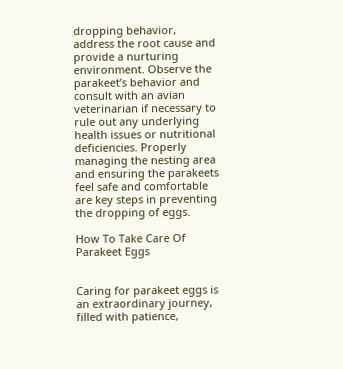dropping behavior, address the root cause and provide a nurturing environment. Observe the parakeet’s behavior and consult with an avian veterinarian if necessary to rule out any underlying health issues or nutritional deficiencies. Properly managing the nesting area and ensuring the parakeets feel safe and comfortable are key steps in preventing the dropping of eggs.

How To Take Care Of Parakeet Eggs


Caring for parakeet eggs is an extraordinary journey, filled with patience,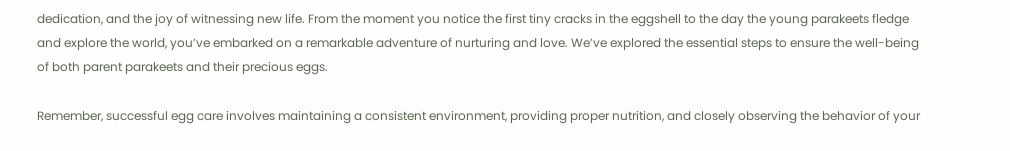dedication, and the joy of witnessing new life. From the moment you notice the first tiny cracks in the eggshell to the day the young parakeets fledge and explore the world, you’ve embarked on a remarkable adventure of nurturing and love. We’ve explored the essential steps to ensure the well-being of both parent parakeets and their precious eggs.

Remember, successful egg care involves maintaining a consistent environment, providing proper nutrition, and closely observing the behavior of your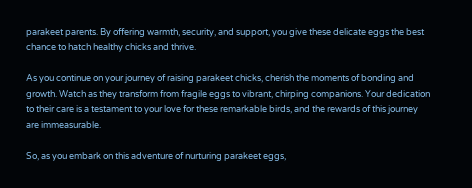parakeet parents. By offering warmth, security, and support, you give these delicate eggs the best chance to hatch healthy chicks and thrive.

As you continue on your journey of raising parakeet chicks, cherish the moments of bonding and growth. Watch as they transform from fragile eggs to vibrant, chirping companions. Your dedication to their care is a testament to your love for these remarkable birds, and the rewards of this journey are immeasurable.

So, as you embark on this adventure of nurturing parakeet eggs,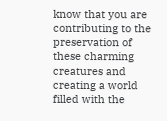know that you are contributing to the preservation of these charming creatures and creating a world filled with the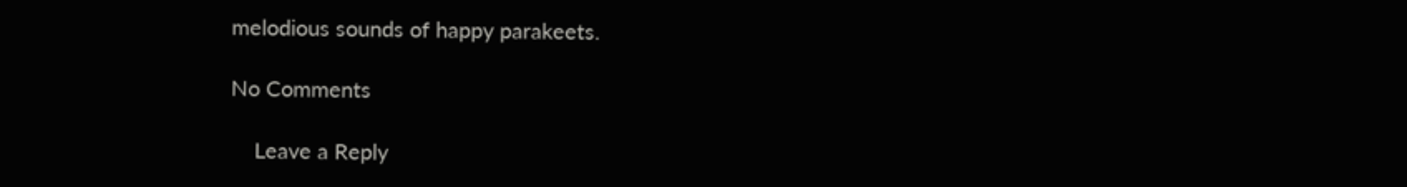melodious sounds of happy parakeets.

No Comments

    Leave a Reply